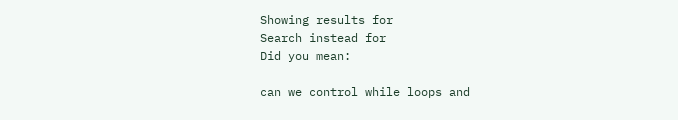Showing results for
Search instead for
Did you mean:

can we control while loops and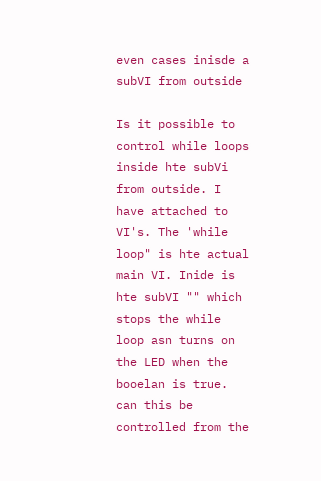even cases inisde a subVI from outside

Is it possible to control while loops inside hte subVi from outside. I have attached to VI's. The 'while loop" is hte actual main VI. Inide is hte subVI "" which stops the while loop asn turns on the LED when the booelan is true. can this be controlled from the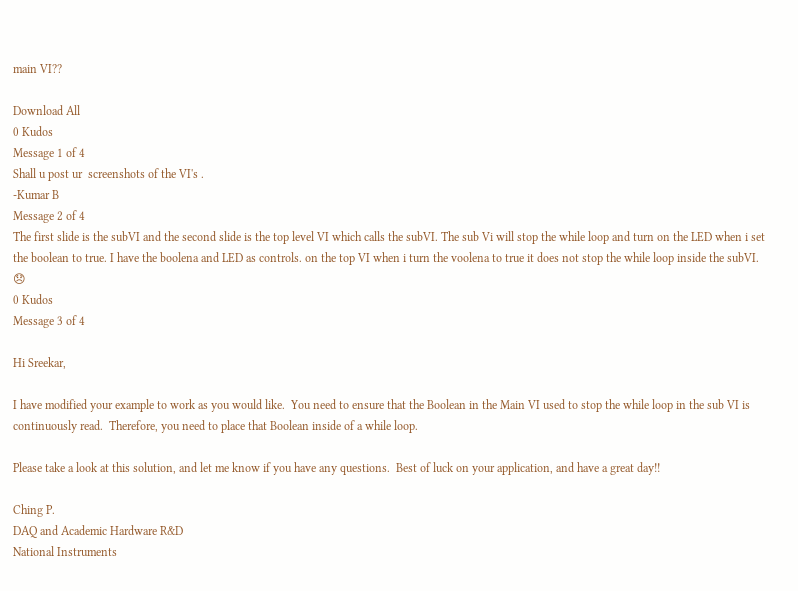main VI??

Download All
0 Kudos
Message 1 of 4
Shall u post ur  screenshots of the VI's .
-Kumar B
Message 2 of 4
The first slide is the subVI and the second slide is the top level VI which calls the subVI. The sub Vi will stop the while loop and turn on the LED when i set the boolean to true. I have the boolena and LED as controls. on the top VI when i turn the voolena to true it does not stop the while loop inside the subVI. 😞
0 Kudos
Message 3 of 4

Hi Sreekar,

I have modified your example to work as you would like.  You need to ensure that the Boolean in the Main VI used to stop the while loop in the sub VI is continuously read.  Therefore, you need to place that Boolean inside of a while loop.

Please take a look at this solution, and let me know if you have any questions.  Best of luck on your application, and have a great day!!

Ching P.
DAQ and Academic Hardware R&D
National Instruments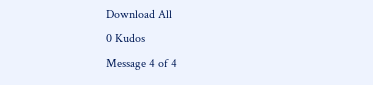Download All
0 Kudos
Message 4 of 4